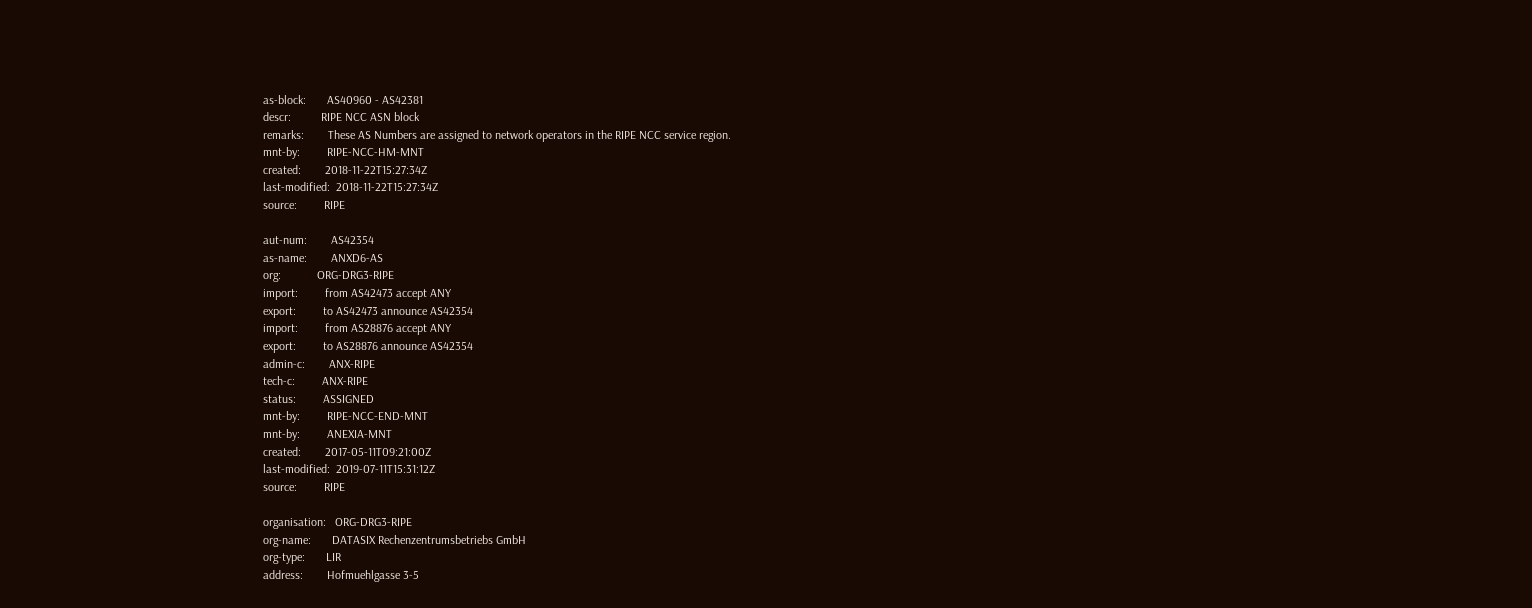as-block:       AS40960 - AS42381
descr:          RIPE NCC ASN block
remarks:        These AS Numbers are assigned to network operators in the RIPE NCC service region.
mnt-by:         RIPE-NCC-HM-MNT
created:        2018-11-22T15:27:34Z
last-modified:  2018-11-22T15:27:34Z
source:         RIPE

aut-num:        AS42354
as-name:        ANXD6-AS
org:            ORG-DRG3-RIPE
import:         from AS42473 accept ANY
export:         to AS42473 announce AS42354
import:         from AS28876 accept ANY
export:         to AS28876 announce AS42354
admin-c:        ANX-RIPE
tech-c:         ANX-RIPE
status:         ASSIGNED
mnt-by:         RIPE-NCC-END-MNT
mnt-by:         ANEXIA-MNT
created:        2017-05-11T09:21:00Z
last-modified:  2019-07-11T15:31:12Z
source:         RIPE

organisation:   ORG-DRG3-RIPE
org-name:       DATASIX Rechenzentrumsbetriebs GmbH
org-type:       LIR
address:        Hofmuehlgasse 3-5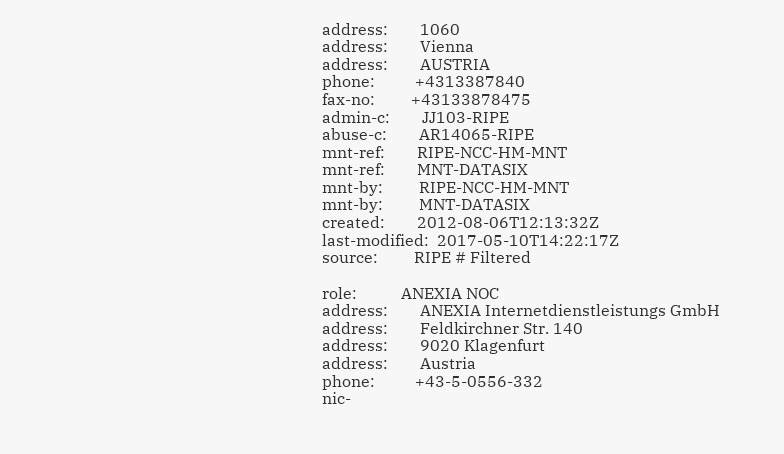address:        1060
address:        Vienna
address:        AUSTRIA
phone:          +4313387840
fax-no:         +43133878475
admin-c:        JJ103-RIPE
abuse-c:        AR14065-RIPE
mnt-ref:        RIPE-NCC-HM-MNT
mnt-ref:        MNT-DATASIX
mnt-by:         RIPE-NCC-HM-MNT
mnt-by:         MNT-DATASIX
created:        2012-08-06T12:13:32Z
last-modified:  2017-05-10T14:22:17Z
source:         RIPE # Filtered

role:           ANEXIA NOC
address:        ANEXIA Internetdienstleistungs GmbH
address:        Feldkirchner Str. 140
address:        9020 Klagenfurt
address:        Austria
phone:          +43-5-0556-332
nic-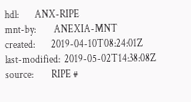hdl:        ANX-RIPE
mnt-by:         ANEXIA-MNT
created:        2019-04-10T08:24:01Z
last-modified:  2019-05-02T14:38:08Z
source:         RIPE #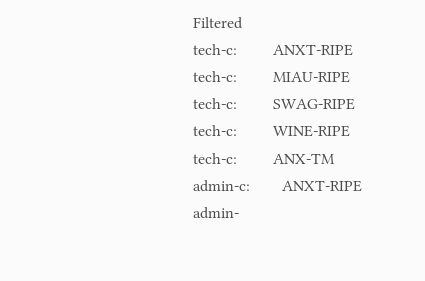Filtered
tech-c:         ANXT-RIPE
tech-c:         MIAU-RIPE
tech-c:         SWAG-RIPE
tech-c:         WINE-RIPE
tech-c:         ANX-TM
admin-c:        ANXT-RIPE
admin-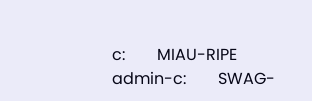c:        MIAU-RIPE
admin-c:        SWAG-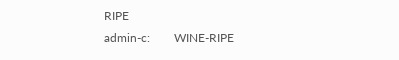RIPE
admin-c:        WINE-RIPE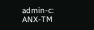admin-c:        ANX-TM